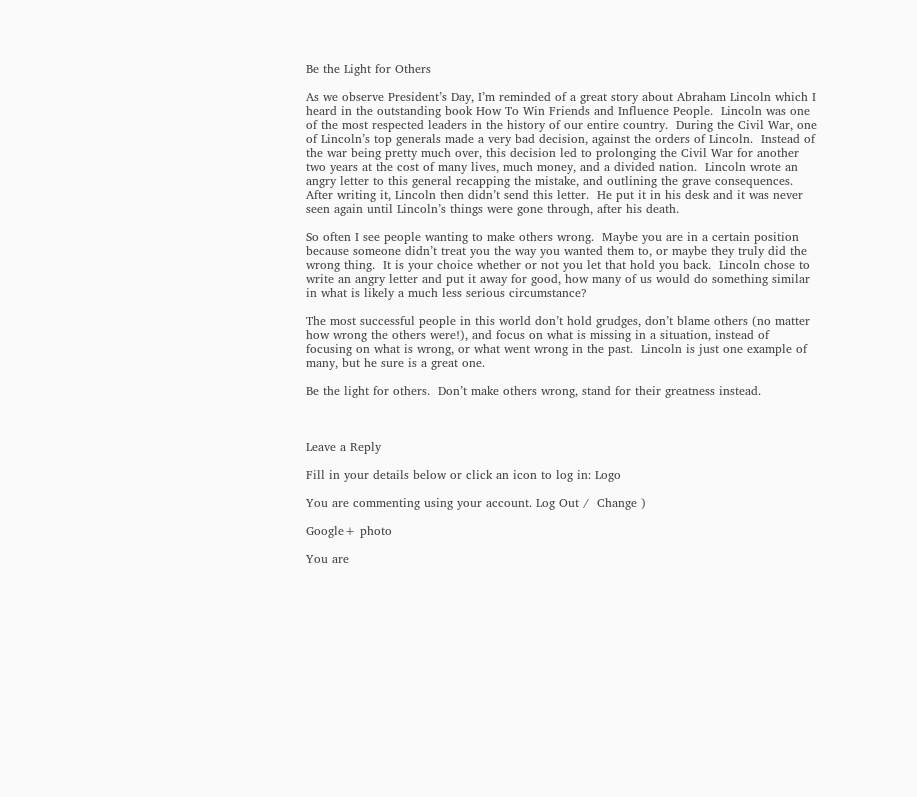Be the Light for Others

As we observe President’s Day, I’m reminded of a great story about Abraham Lincoln which I heard in the outstanding book How To Win Friends and Influence People.  Lincoln was one of the most respected leaders in the history of our entire country.  During the Civil War, one of Lincoln’s top generals made a very bad decision, against the orders of Lincoln.  Instead of the war being pretty much over, this decision led to prolonging the Civil War for another two years at the cost of many lives, much money, and a divided nation.  Lincoln wrote an angry letter to this general recapping the mistake, and outlining the grave consequences.  After writing it, Lincoln then didn’t send this letter.  He put it in his desk and it was never seen again until Lincoln’s things were gone through, after his death.

So often I see people wanting to make others wrong.  Maybe you are in a certain position because someone didn’t treat you the way you wanted them to, or maybe they truly did the wrong thing.  It is your choice whether or not you let that hold you back.  Lincoln chose to write an angry letter and put it away for good, how many of us would do something similar in what is likely a much less serious circumstance?

The most successful people in this world don’t hold grudges, don’t blame others (no matter how wrong the others were!), and focus on what is missing in a situation, instead of focusing on what is wrong, or what went wrong in the past.  Lincoln is just one example of many, but he sure is a great one.

Be the light for others.  Don’t make others wrong, stand for their greatness instead.



Leave a Reply

Fill in your details below or click an icon to log in: Logo

You are commenting using your account. Log Out /  Change )

Google+ photo

You are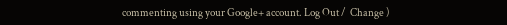commenting using your Google+ account. Log Out /  Change )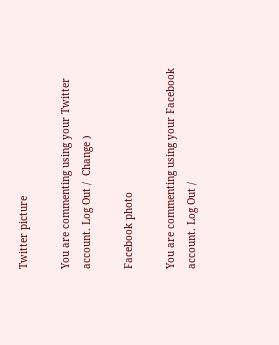Twitter picture

You are commenting using your Twitter account. Log Out /  Change )

Facebook photo

You are commenting using your Facebook account. Log Out /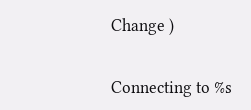Change )


Connecting to %s